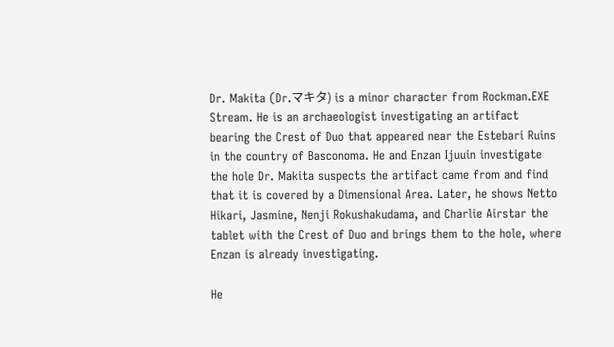Dr. Makita (Dr.マキタ) is a minor character from Rockman.EXE Stream. He is an archaeologist investigating an artifact bearing the Crest of Duo that appeared near the Estebari Ruins in the country of Basconoma. He and Enzan Ijuuin investigate the hole Dr. Makita suspects the artifact came from and find that it is covered by a Dimensional Area. Later, he shows Netto Hikari, Jasmine, Nenji Rokushakudama, and Charlie Airstar the tablet with the Crest of Duo and brings them to the hole, where Enzan is already investigating.

He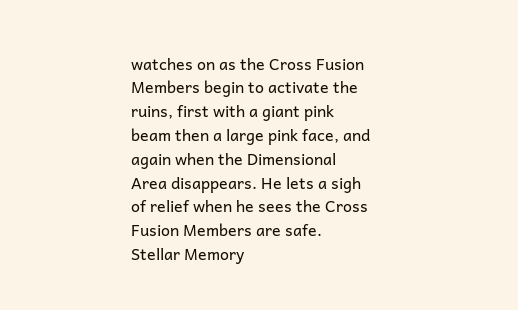watches on as the Cross Fusion Members begin to activate the ruins, first with a giant pink beam then a large pink face, and again when the Dimensional Area disappears. He lets a sigh of relief when he sees the Cross Fusion Members are safe. Stellar Memory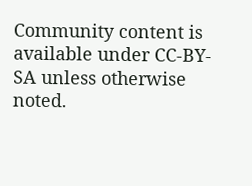Community content is available under CC-BY-SA unless otherwise noted.